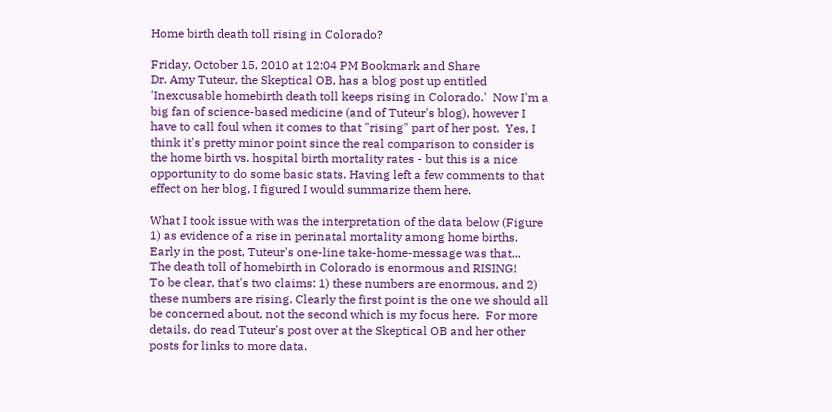Home birth death toll rising in Colorado?

Friday, October 15, 2010 at 12:04 PM Bookmark and Share
Dr. Amy Tuteur, the Skeptical OB, has a blog post up entitled 'Inexcusable homebirth death toll keeps rising in Colorado.'  Now I'm a big fan of science-based medicine (and of Tuteur's blog), however I have to call foul when it comes to that "rising" part of her post.  Yes, I think it's pretty minor point since the real comparison to consider is the home birth vs. hospital birth mortality rates - but this is a nice opportunity to do some basic stats. Having left a few comments to that effect on her blog, I figured I would summarize them here.

What I took issue with was the interpretation of the data below (Figure 1) as evidence of a rise in perinatal mortality among home births. Early in the post, Tuteur's one-line take-home-message was that...
The death toll of homebirth in Colorado is enormous and RISING!
To be clear, that's two claims: 1) these numbers are enormous, and 2) these numbers are rising. Clearly the first point is the one we should all be concerned about, not the second which is my focus here.  For more details, do read Tuteur's post over at the Skeptical OB and her other posts for links to more data.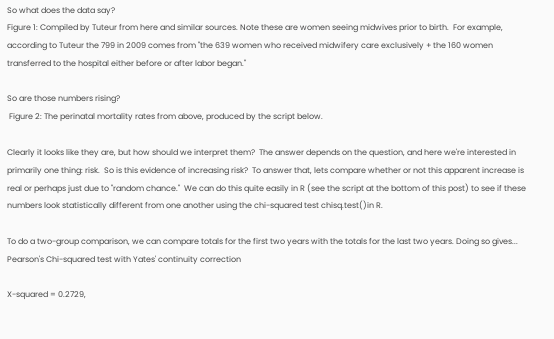So what does the data say?
Figure 1: Compiled by Tuteur from here and similar sources. Note these are women seeing midwives prior to birth.  For example, according to Tuteur the 799 in 2009 comes from "the 639 women who received midwifery care exclusively + the 160 women transferred to the hospital either before or after labor began."

So are those numbers rising?
 Figure 2: The perinatal mortality rates from above, produced by the script below.

Clearly it looks like they are, but how should we interpret them?  The answer depends on the question, and here we're interested in primarily one thing: risk.  So is this evidence of increasing risk?  To answer that, lets compare whether or not this apparent increase is real or perhaps just due to "random chance."  We can do this quite easily in R (see the script at the bottom of this post) to see if these numbers look statistically different from one another using the chi-squared test chisq.test()in R.

To do a two-group comparison, we can compare totals for the first two years with the totals for the last two years. Doing so gives...
Pearson's Chi-squared test with Yates' continuity correction

X-squared = 0.2729,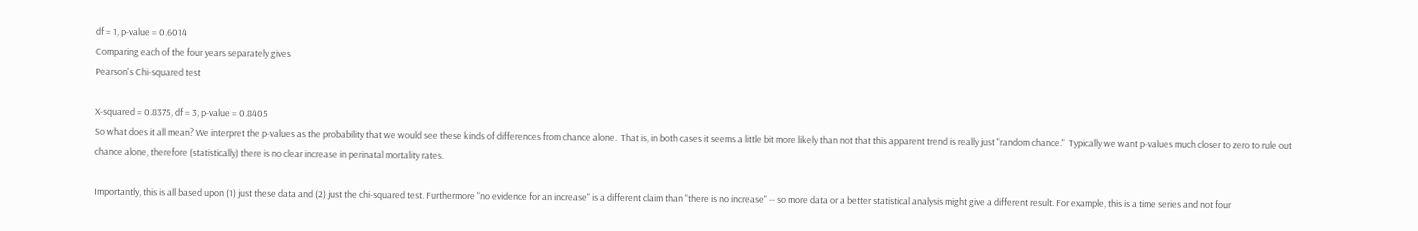df = 1, p-value = 0.6014
Comparing each of the four years separately gives
Pearson's Chi-squared test

X-squared = 0.8375, df = 3, p-value = 0.8405
So what does it all mean? We interpret the p-values as the probability that we would see these kinds of differences from chance alone.  That is, in both cases it seems a little bit more likely than not that this apparent trend is really just "random chance."  Typically we want p-values much closer to zero to rule out chance alone, therefore (statistically) there is no clear increase in perinatal mortality rates.

Importantly, this is all based upon (1) just these data and (2) just the chi-squared test. Furthermore "no evidence for an increase" is a different claim than "there is no increase" -- so more data or a better statistical analysis might give a different result. For example, this is a time series and not four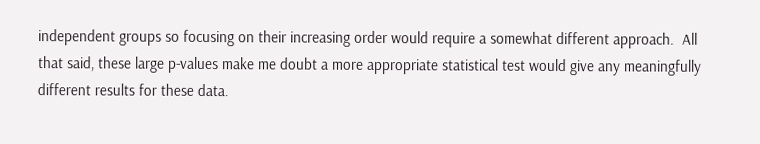independent groups so focusing on their increasing order would require a somewhat different approach.  All that said, these large p-values make me doubt a more appropriate statistical test would give any meaningfully different results for these data.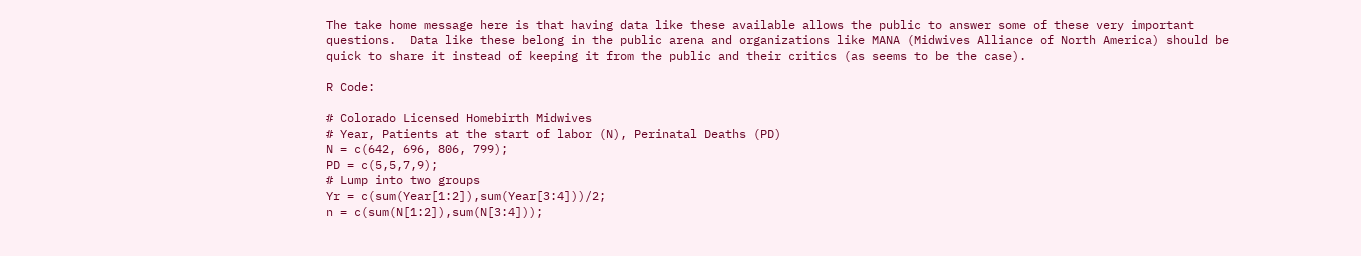The take home message here is that having data like these available allows the public to answer some of these very important questions.  Data like these belong in the public arena and organizations like MANA (Midwives Alliance of North America) should be quick to share it instead of keeping it from the public and their critics (as seems to be the case).

R Code:

# Colorado Licensed Homebirth Midwives
# Year, Patients at the start of labor (N), Perinatal Deaths (PD)
N = c(642, 696, 806, 799);
PD = c(5,5,7,9);
# Lump into two groups
Yr = c(sum(Year[1:2]),sum(Year[3:4]))/2;
n = c(sum(N[1:2]),sum(N[3:4]));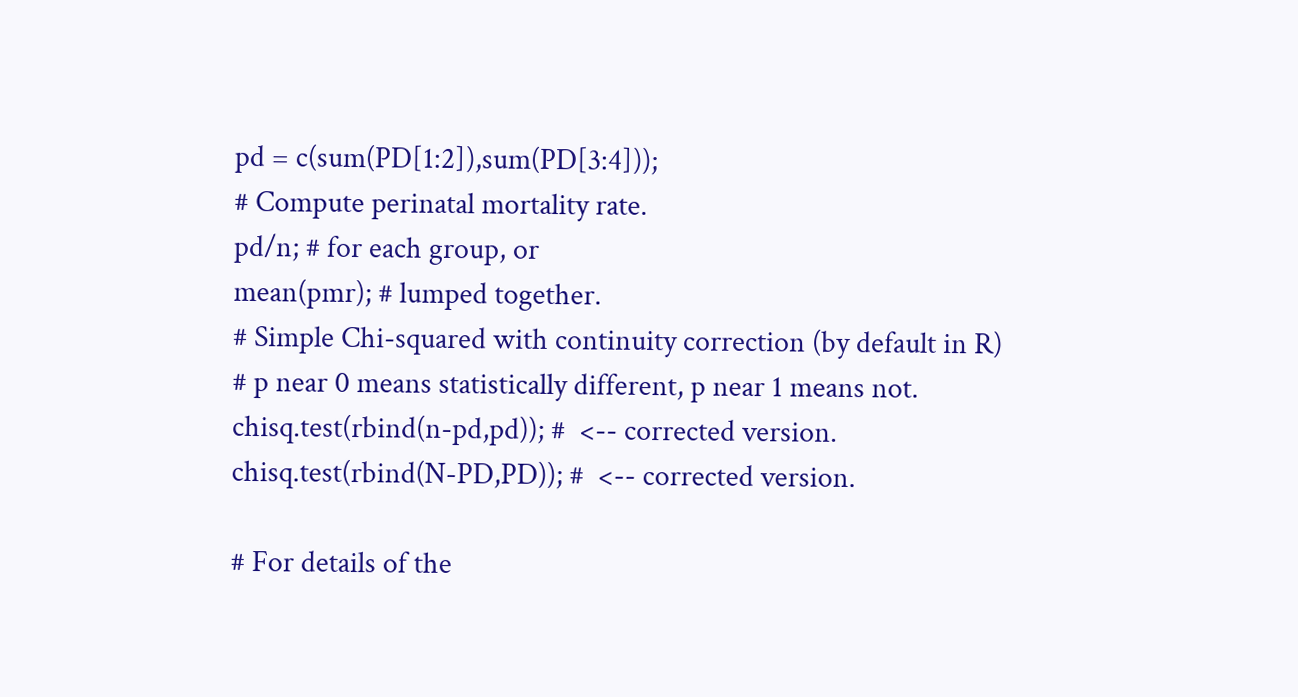pd = c(sum(PD[1:2]),sum(PD[3:4]));
# Compute perinatal mortality rate.
pd/n; # for each group, or
mean(pmr); # lumped together.
# Simple Chi-squared with continuity correction (by default in R)
# p near 0 means statistically different, p near 1 means not.
chisq.test(rbind(n-pd,pd)); #  <-- corrected version.
chisq.test(rbind(N-PD,PD)); #  <-- corrected version.

# For details of the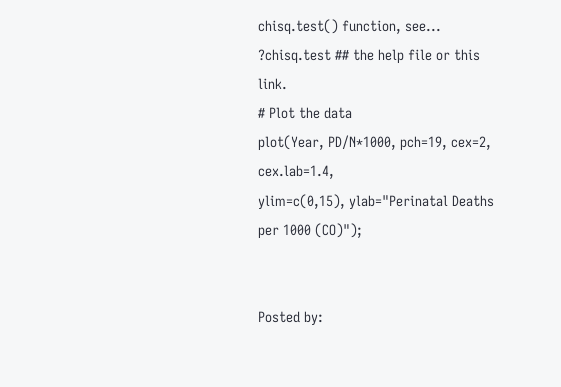chisq.test() function, see...
?chisq.test ## the help file or this link.
# Plot the data
plot(Year, PD/N*1000, pch=19, cex=2, cex.lab=1.4,
ylim=c(0,15), ylab="Perinatal Deaths per 1000 (CO)");


Posted by: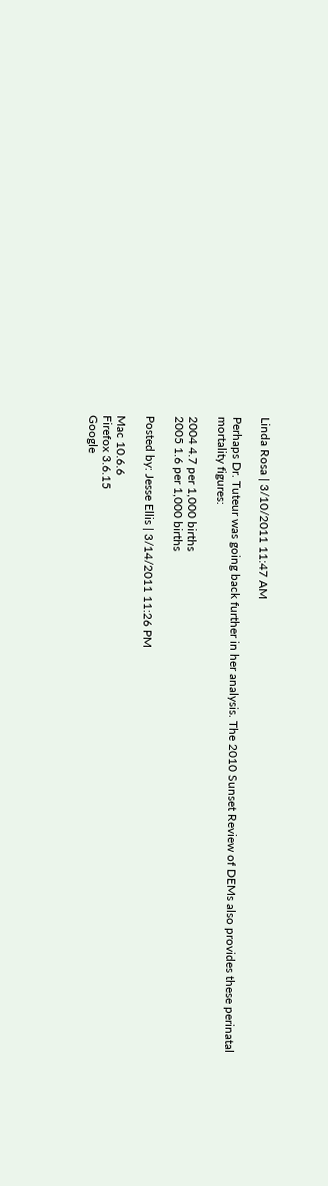Linda Rosa | 3/10/2011 11:47 AM

Perhaps Dr. Tuteur was going back further in her analysis. The 2010 Sunset Review of DEMs also provides these perinatal mortality figures:

2004 4.7 per 1,000 births
2005 1.6 per 1,000 births

Posted by: Jesse Ellis | 3/14/2011 11:26 PM

Mac 10.6.6
Firefox 3.6.15
Google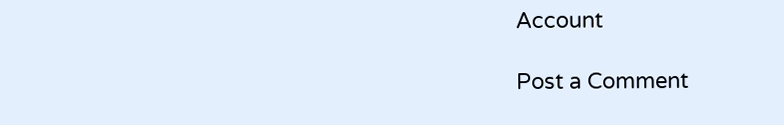Account

Post a Comment